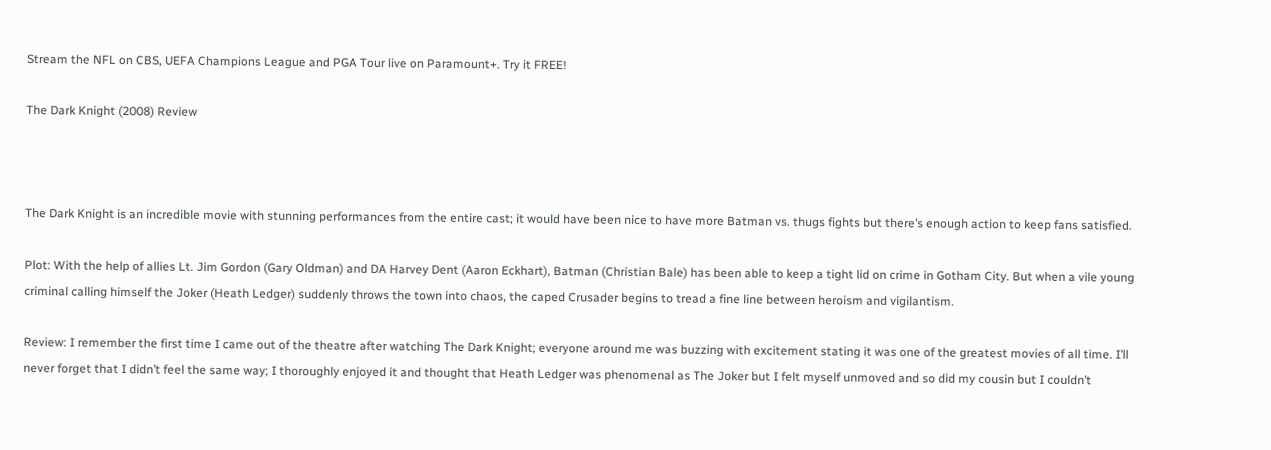Stream the NFL on CBS, UEFA Champions League and PGA Tour live on Paramount+. Try it FREE!

The Dark Knight (2008) Review



The Dark Knight is an incredible movie with stunning performances from the entire cast; it would have been nice to have more Batman vs. thugs fights but there’s enough action to keep fans satisfied.

Plot: With the help of allies Lt. Jim Gordon (Gary Oldman) and DA Harvey Dent (Aaron Eckhart), Batman (Christian Bale) has been able to keep a tight lid on crime in Gotham City. But when a vile young criminal calling himself the Joker (Heath Ledger) suddenly throws the town into chaos, the caped Crusader begins to tread a fine line between heroism and vigilantism.

Review: I remember the first time I came out of the theatre after watching The Dark Knight; everyone around me was buzzing with excitement stating it was one of the greatest movies of all time. I’ll never forget that I didn’t feel the same way; I thoroughly enjoyed it and thought that Heath Ledger was phenomenal as The Joker but I felt myself unmoved and so did my cousin but I couldn’t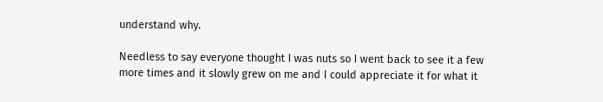understand why.

Needless to say everyone thought I was nuts so I went back to see it a few more times and it slowly grew on me and I could appreciate it for what it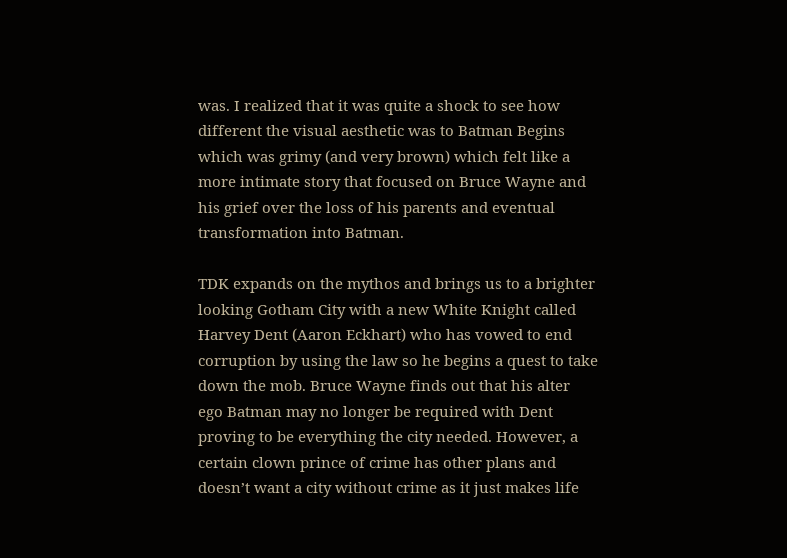was. I realized that it was quite a shock to see how different the visual aesthetic was to Batman Begins which was grimy (and very brown) which felt like a more intimate story that focused on Bruce Wayne and his grief over the loss of his parents and eventual transformation into Batman.

TDK expands on the mythos and brings us to a brighter looking Gotham City with a new White Knight called Harvey Dent (Aaron Eckhart) who has vowed to end corruption by using the law so he begins a quest to take down the mob. Bruce Wayne finds out that his alter ego Batman may no longer be required with Dent proving to be everything the city needed. However, a certain clown prince of crime has other plans and doesn’t want a city without crime as it just makes life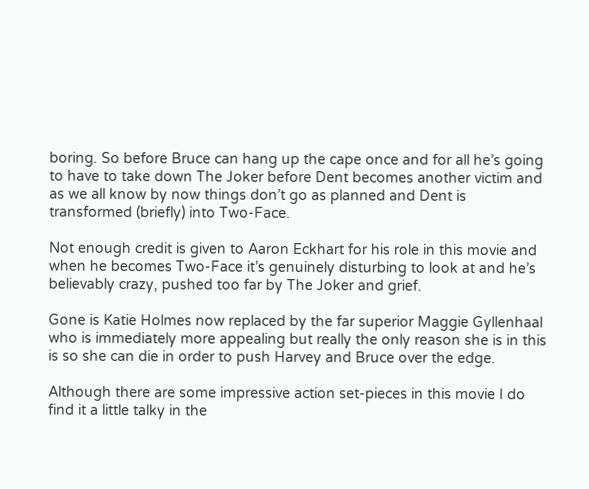boring. So before Bruce can hang up the cape once and for all he’s going to have to take down The Joker before Dent becomes another victim and as we all know by now things don’t go as planned and Dent is transformed (briefly) into Two-Face.

Not enough credit is given to Aaron Eckhart for his role in this movie and when he becomes Two-Face it’s genuinely disturbing to look at and he’s believably crazy, pushed too far by The Joker and grief.

Gone is Katie Holmes now replaced by the far superior Maggie Gyllenhaal who is immediately more appealing but really the only reason she is in this is so she can die in order to push Harvey and Bruce over the edge.

Although there are some impressive action set-pieces in this movie I do find it a little talky in the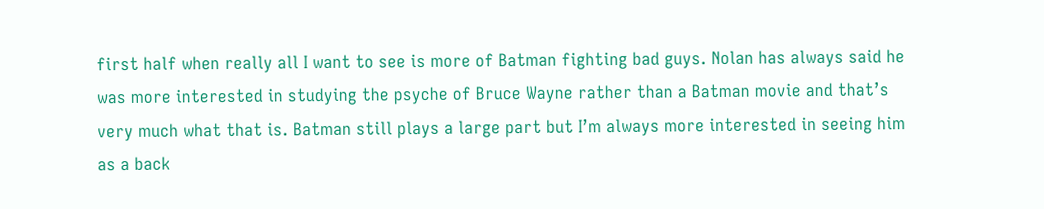first half when really all I want to see is more of Batman fighting bad guys. Nolan has always said he was more interested in studying the psyche of Bruce Wayne rather than a Batman movie and that’s very much what that is. Batman still plays a large part but I’m always more interested in seeing him as a back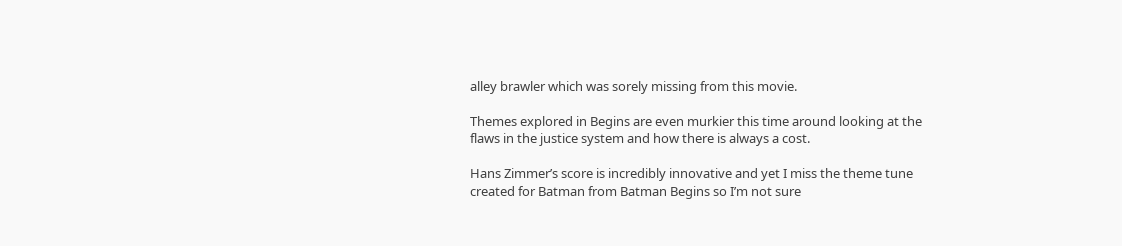alley brawler which was sorely missing from this movie.

Themes explored in Begins are even murkier this time around looking at the flaws in the justice system and how there is always a cost.

Hans Zimmer’s score is incredibly innovative and yet I miss the theme tune created for Batman from Batman Begins so I’m not sure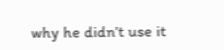why he didn’t use it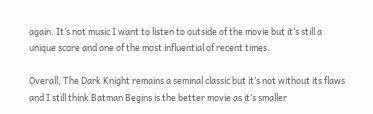again. It’s not music I want to listen to outside of the movie but it’s still a unique score and one of the most influential of recent times.

Overall, The Dark Knight remains a seminal classic but it’s not without its flaws and I still think Batman Begins is the better movie as it’s smaller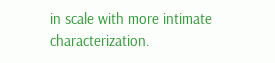in scale with more intimate characterization.